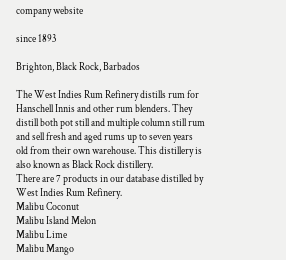company website

since 1893

Brighton, Black Rock, Barbados

The West Indies Rum Refinery distills rum for Hanschell Innis and other rum blenders. They distill both pot still and multiple column still rum and sell fresh and aged rums up to seven years old from their own warehouse. This distillery is also known as Black Rock distillery.
There are 7 products in our database distilled by West Indies Rum Refinery.
Malibu Coconut
Malibu Island Melon
Malibu Lime
Malibu Mango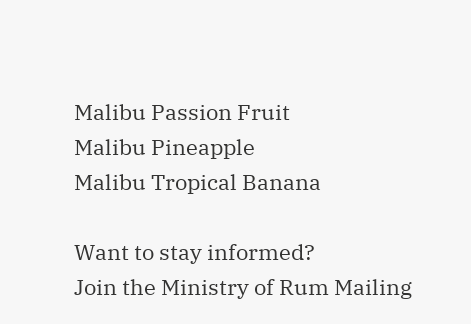Malibu Passion Fruit
Malibu Pineapple
Malibu Tropical Banana

Want to stay informed?
Join the Ministry of Rum Mailing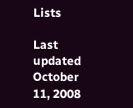Lists

Last updated October 11, 2008